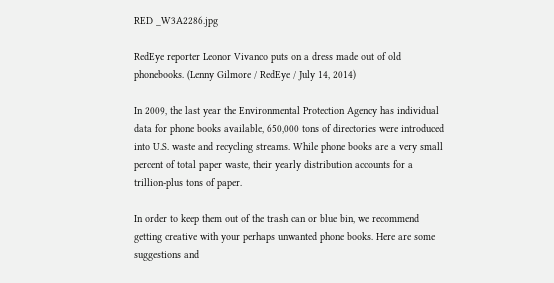RED _W3A2286.jpg

RedEye reporter Leonor Vivanco puts on a dress made out of old phonebooks. (Lenny Gilmore / RedEye / July 14, 2014)

In 2009, the last year the Environmental Protection Agency has individual data for phone books available, 650,000 tons of directories were introduced into U.S. waste and recycling streams. While phone books are a very small percent of total paper waste, their yearly distribution accounts for a trillion-plus tons of paper.

In order to keep them out of the trash can or blue bin, we recommend getting creative with your perhaps unwanted phone books. Here are some suggestions and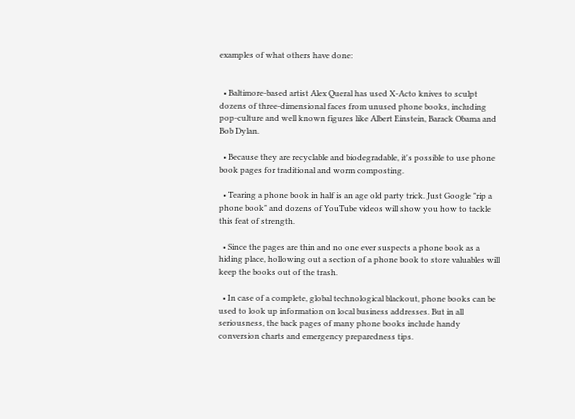examples of what others have done:


  • Baltimore-based artist Alex Queral has used X-Acto knives to sculpt dozens of three-dimensional faces from unused phone books, including pop-culture and well known figures like Albert Einstein, Barack Obama and Bob Dylan.

  • Because they are recyclable and biodegradable, it's possible to use phone book pages for traditional and worm composting.

  • Tearing a phone book in half is an age old party trick. Just Google "rip a phone book" and dozens of YouTube videos will show you how to tackle this feat of strength.

  • Since the pages are thin and no one ever suspects a phone book as a hiding place, hollowing out a section of a phone book to store valuables will keep the books out of the trash.

  • In case of a complete, global technological blackout, phone books can be used to look up information on local business addresses. But in all seriousness, the back pages of many phone books include handy conversion charts and emergency preparedness tips.